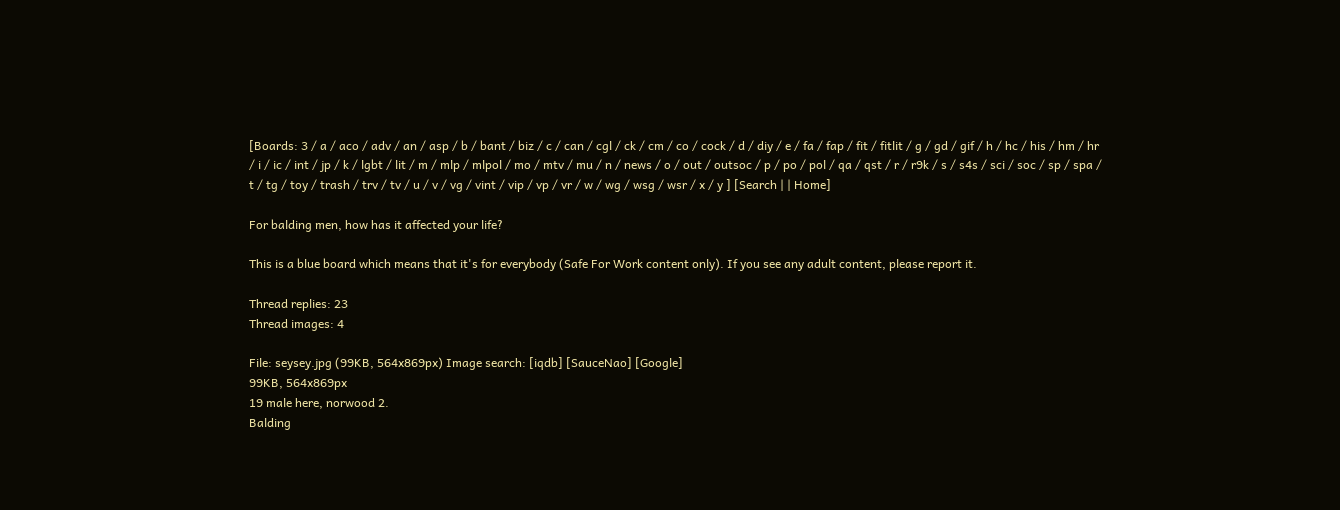[Boards: 3 / a / aco / adv / an / asp / b / bant / biz / c / can / cgl / ck / cm / co / cock / d / diy / e / fa / fap / fit / fitlit / g / gd / gif / h / hc / his / hm / hr / i / ic / int / jp / k / lgbt / lit / m / mlp / mlpol / mo / mtv / mu / n / news / o / out / outsoc / p / po / pol / qa / qst / r / r9k / s / s4s / sci / soc / sp / spa / t / tg / toy / trash / trv / tv / u / v / vg / vint / vip / vp / vr / w / wg / wsg / wsr / x / y ] [Search | | Home]

For balding men, how has it affected your life?

This is a blue board which means that it's for everybody (Safe For Work content only). If you see any adult content, please report it.

Thread replies: 23
Thread images: 4

File: seysey.jpg (99KB, 564x869px) Image search: [iqdb] [SauceNao] [Google]
99KB, 564x869px
19 male here, norwood 2.
Balding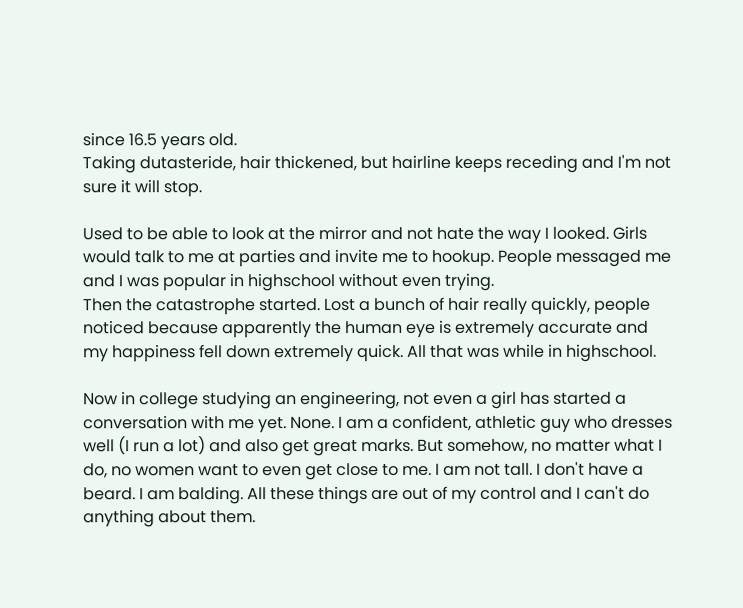since 16.5 years old.
Taking dutasteride, hair thickened, but hairline keeps receding and I'm not sure it will stop.

Used to be able to look at the mirror and not hate the way I looked. Girls would talk to me at parties and invite me to hookup. People messaged me and I was popular in highschool without even trying.
Then the catastrophe started. Lost a bunch of hair really quickly, people noticed because apparently the human eye is extremely accurate and my happiness fell down extremely quick. All that was while in highschool.

Now in college studying an engineering, not even a girl has started a conversation with me yet. None. I am a confident, athletic guy who dresses well (I run a lot) and also get great marks. But somehow, no matter what I do, no women want to even get close to me. I am not tall. I don't have a beard. I am balding. All these things are out of my control and I can't do anything about them.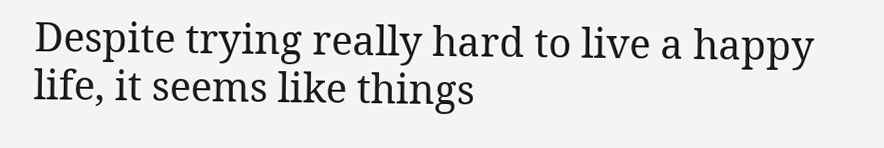Despite trying really hard to live a happy life, it seems like things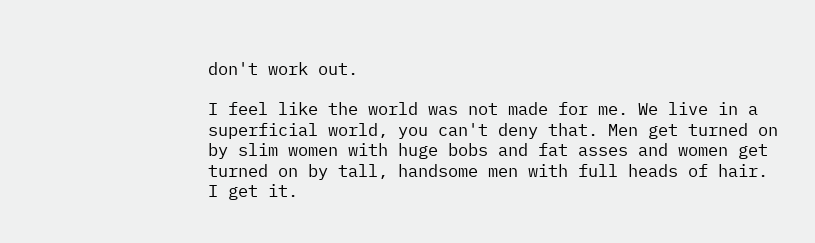don't work out.

I feel like the world was not made for me. We live in a superficial world, you can't deny that. Men get turned on by slim women with huge bobs and fat asses and women get turned on by tall, handsome men with full heads of hair. I get it.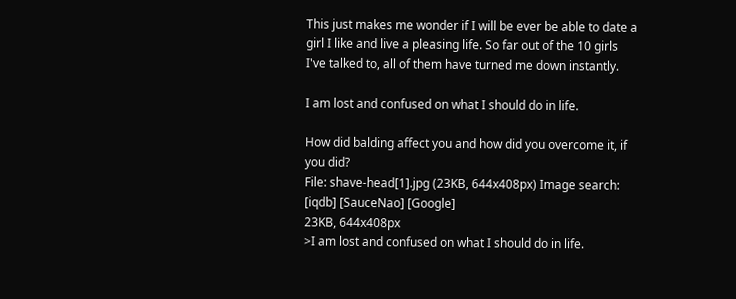This just makes me wonder if I will be ever be able to date a girl I like and live a pleasing life. So far out of the 10 girls I've talked to, all of them have turned me down instantly.

I am lost and confused on what I should do in life.

How did balding affect you and how did you overcome it, if you did?
File: shave-head[1].jpg (23KB, 644x408px) Image search: [iqdb] [SauceNao] [Google]
23KB, 644x408px
>I am lost and confused on what I should do in life.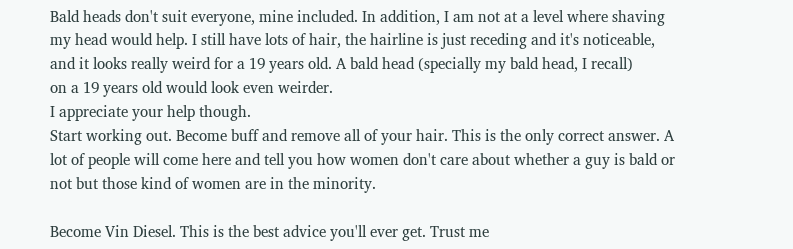Bald heads don't suit everyone, mine included. In addition, I am not at a level where shaving my head would help. I still have lots of hair, the hairline is just receding and it's noticeable, and it looks really weird for a 19 years old. A bald head (specially my bald head, I recall)
on a 19 years old would look even weirder.
I appreciate your help though.
Start working out. Become buff and remove all of your hair. This is the only correct answer. A lot of people will come here and tell you how women don't care about whether a guy is bald or not but those kind of women are in the minority.

Become Vin Diesel. This is the best advice you'll ever get. Trust me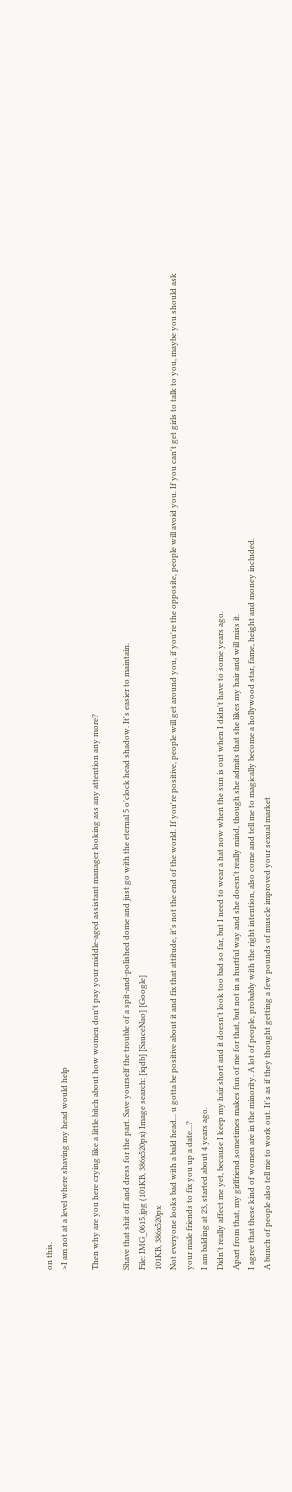on this.
>I am not at a level where shaving my head would help

Then why are you here crying like a little bitch about how women don't pay your middle-aged assistant manager looking ass any attention any more?

Shave that shit off and dress for the part. Save yourself the trouble of a spit-and-polished dome and just go with the eternal 5 o'clock head shadow. It's easier to maintain.
File: IMG_0615.jpg (101KB, 386x520px) Image search: [iqdb] [SauceNao] [Google]
101KB, 386x520px
Not everyone looks bad with a bald head... u gotta be positive about it and fix that attitude, it's not the end of the world. If you're positive, people will get around you, if you're the opposite, people will avoid you. If you can't get girls to talk to you, maybe you should ask your male friends to fix you up a date...?
I am balding at 23, started about 4 years ago.
Didn't really affect me yet, because I keep my hair short and it doesn't look too bad so far, but I need to wear a hat now when the sun is out when I didn't have to some years ago.
Apart from that, my girlfriend sometimes makes fun of me for that, but not in a hurtful way and she doesn't really mind, though she admits that she likes my hair and will miss it.
I agree that these kind of women are in the minority. A lot of people, probably with the right intention, also come and tell me to magically become a hollywood star, fame, height and money included.
A bunch of people also tell me to work out. It's as if they thought getting a few pounds of muscle improved your sexual market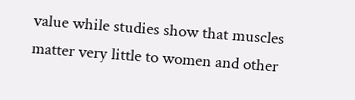value while studies show that muscles matter very little to women and other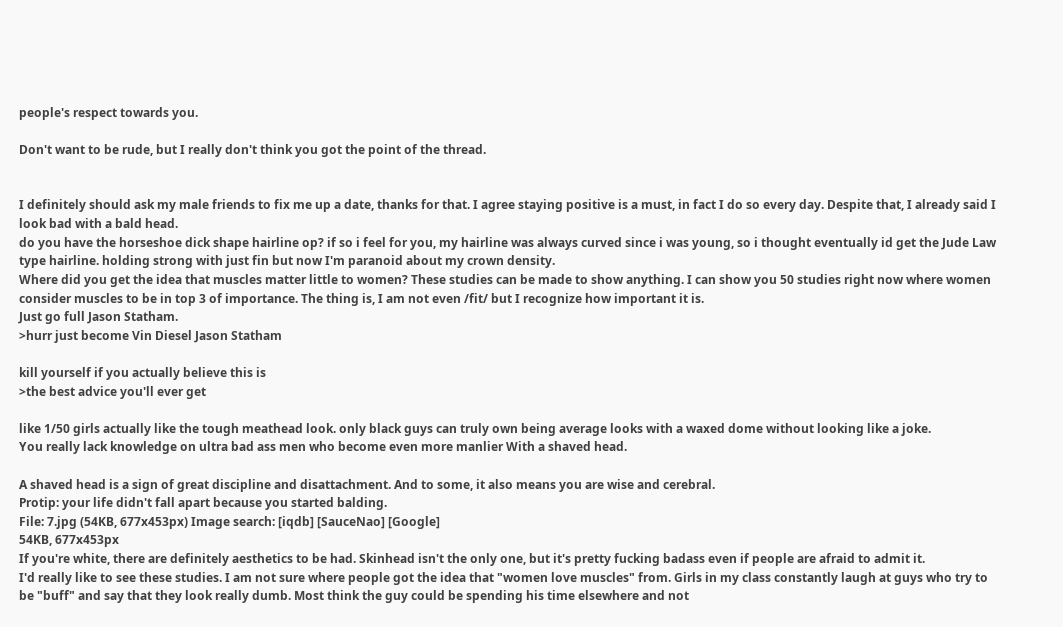people's respect towards you.

Don't want to be rude, but I really don't think you got the point of the thread.


I definitely should ask my male friends to fix me up a date, thanks for that. I agree staying positive is a must, in fact I do so every day. Despite that, I already said I look bad with a bald head.
do you have the horseshoe dick shape hairline op? if so i feel for you, my hairline was always curved since i was young, so i thought eventually id get the Jude Law type hairline. holding strong with just fin but now I'm paranoid about my crown density.
Where did you get the idea that muscles matter little to women? These studies can be made to show anything. I can show you 50 studies right now where women consider muscles to be in top 3 of importance. The thing is, I am not even /fit/ but I recognize how important it is.
Just go full Jason Statham.
>hurr just become Vin Diesel Jason Statham

kill yourself if you actually believe this is
>the best advice you'll ever get

like 1/50 girls actually like the tough meathead look. only black guys can truly own being average looks with a waxed dome without looking like a joke.
You really lack knowledge on ultra bad ass men who become even more manlier With a shaved head.

A shaved head is a sign of great discipline and disattachment. And to some, it also means you are wise and cerebral.
Protip: your life didn't fall apart because you started balding.
File: 7.jpg (54KB, 677x453px) Image search: [iqdb] [SauceNao] [Google]
54KB, 677x453px
If you're white, there are definitely aesthetics to be had. Skinhead isn't the only one, but it's pretty fucking badass even if people are afraid to admit it.
I'd really like to see these studies. I am not sure where people got the idea that "women love muscles" from. Girls in my class constantly laugh at guys who try to be "buff" and say that they look really dumb. Most think the guy could be spending his time elsewhere and not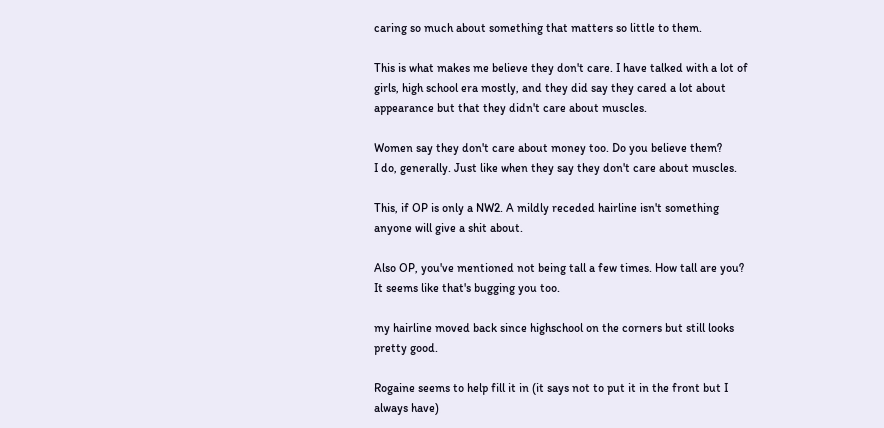caring so much about something that matters so little to them.

This is what makes me believe they don't care. I have talked with a lot of girls, high school era mostly, and they did say they cared a lot about appearance but that they didn't care about muscles.

Women say they don't care about money too. Do you believe them?
I do, generally. Just like when they say they don't care about muscles.

This, if OP is only a NW2. A mildly receded hairline isn't something anyone will give a shit about.

Also OP, you've mentioned not being tall a few times. How tall are you? It seems like that's bugging you too.

my hairline moved back since highschool on the corners but still looks pretty good.

Rogaine seems to help fill it in (it says not to put it in the front but I always have)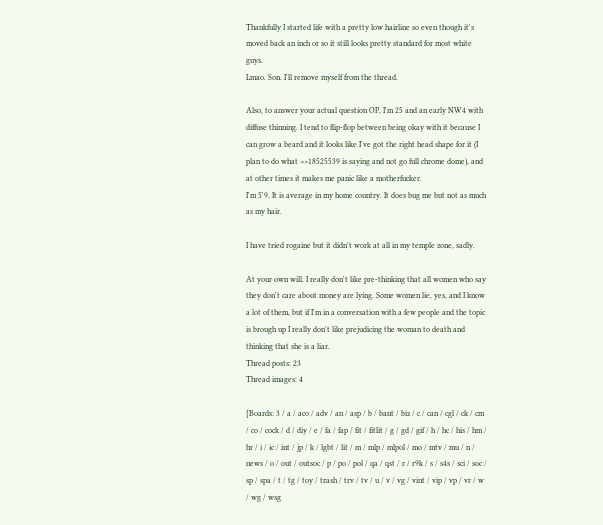Thankfully I started life with a pretty low hairline so even though it's moved back an inch or so it still looks pretty standard for most white guys.
Lmao. Son. I'll remove myself from the thread.

Also, to answer your actual question OP, I'm 25 and an early NW4 with diffuse thinning. I tend to flip-flop between being okay with it because I can grow a beard and it looks like I've got the right head shape for it (I plan to do what >>18525539 is saying and not go full chrome dome), and at other times it makes me panic like a motherfucker.
I'm 5'9. It is average in my home country. It does bug me but not as much as my hair.

I have tried rogaine but it didn't work at all in my temple zone, sadly.

At your own will. I really don't like pre-thinking that all women who say they don't care about money are lying. Some women lie, yes, and I know a lot of them, but if I'm in a conversation with a few people and the topic is brough up I really don't like prejudicing the woman to death and thinking that she is a liar.
Thread posts: 23
Thread images: 4

[Boards: 3 / a / aco / adv / an / asp / b / bant / biz / c / can / cgl / ck / cm / co / cock / d / diy / e / fa / fap / fit / fitlit / g / gd / gif / h / hc / his / hm / hr / i / ic / int / jp / k / lgbt / lit / m / mlp / mlpol / mo / mtv / mu / n / news / o / out / outsoc / p / po / pol / qa / qst / r / r9k / s / s4s / sci / soc / sp / spa / t / tg / toy / trash / trv / tv / u / v / vg / vint / vip / vp / vr / w / wg / wsg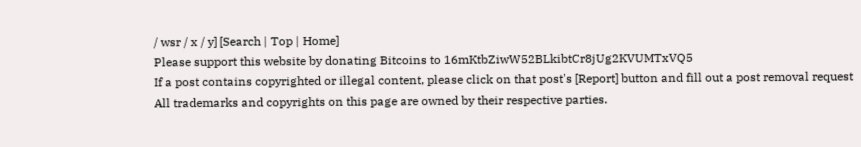/ wsr / x / y] [Search | Top | Home]
Please support this website by donating Bitcoins to 16mKtbZiwW52BLkibtCr8jUg2KVUMTxVQ5
If a post contains copyrighted or illegal content, please click on that post's [Report] button and fill out a post removal request
All trademarks and copyrights on this page are owned by their respective parties.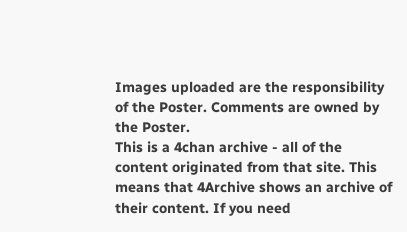Images uploaded are the responsibility of the Poster. Comments are owned by the Poster.
This is a 4chan archive - all of the content originated from that site. This means that 4Archive shows an archive of their content. If you need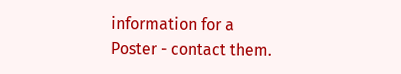information for a Poster - contact them.